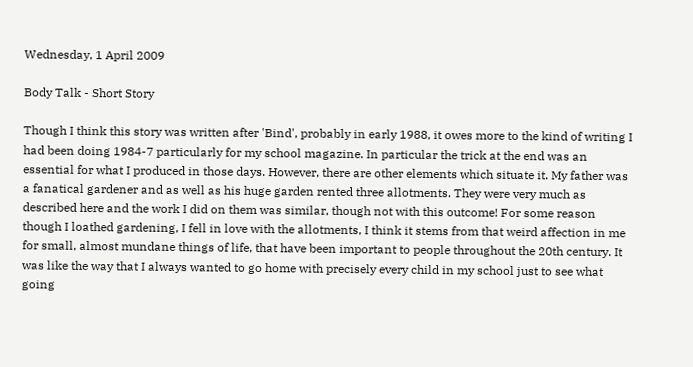Wednesday, 1 April 2009

Body Talk - Short Story

Though I think this story was written after 'Bind', probably in early 1988, it owes more to the kind of writing I had been doing 1984-7 particularly for my school magazine. In particular the trick at the end was an essential for what I produced in those days. However, there are other elements which situate it. My father was a fanatical gardener and as well as his huge garden rented three allotments. They were very much as described here and the work I did on them was similar, though not with this outcome! For some reason though I loathed gardening, I fell in love with the allotments, I think it stems from that weird affection in me for small, almost mundane things of life, that have been important to people throughout the 20th century. It was like the way that I always wanted to go home with precisely every child in my school just to see what going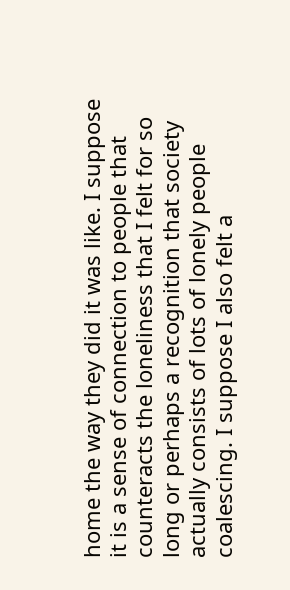home the way they did it was like. I suppose it is a sense of connection to people that counteracts the loneliness that I felt for so long or perhaps a recognition that society actually consists of lots of lonely people coalescing. I suppose I also felt a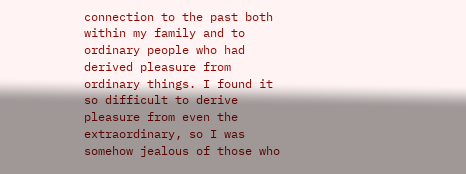connection to the past both within my family and to ordinary people who had derived pleasure from ordinary things. I found it so difficult to derive pleasure from even the extraordinary, so I was somehow jealous of those who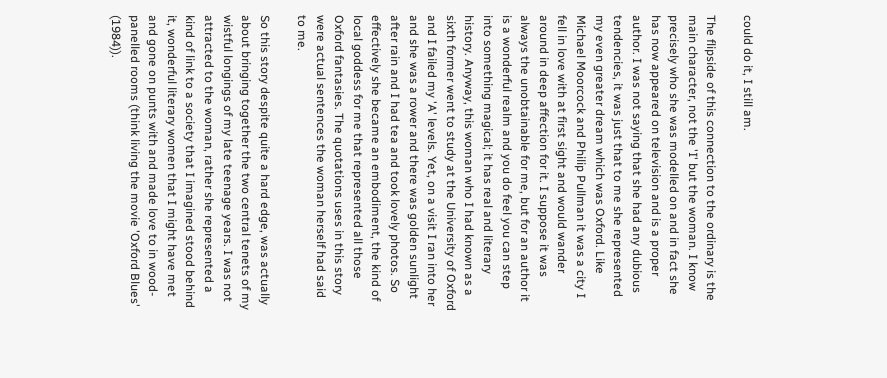could do it, I still am.

The flipside of this connection to the ordinary is the main character, not the 'I' but the woman. I know precisely who she was modelled on and in fact she has now appeared on television and is a proper author. I was not saying that she had any dubious tendencies, it was just that to me she represented my even greater dream which was Oxford. Like Michael Moorcock and Philip Pullman it was a city I fell in love with at first sight and would wander around in deep affection for it. I suppose it was always the unobtainable for me, but for an author it is a wonderful realm and you do feel you can step into something magical; it has real and literary history. Anyway, this woman who I had known as a sixth former went to study at the University of Oxford and I failed my 'A' levels. Yet, on a visit I ran into her and she was a rower and there was golden sunlight after rain and I had tea and took lovely photos. So effectively she became an embodiment, the kind of local goddess for me that represented all those Oxford fantasies. The quotations uses in this story were actual sentences the woman herself had said to me.

So this story despite quite a hard edge, was actually about bringing together the two central tenets of my wistful longings of my late teenage years. I was not attracted to the woman, rather she represented a kind of link to a society that I imagined stood behind it, wonderful literary women that I might have met and gone on punts with and made love to in wood-panelled rooms (think living the movie 'Oxford Blues' (1984)).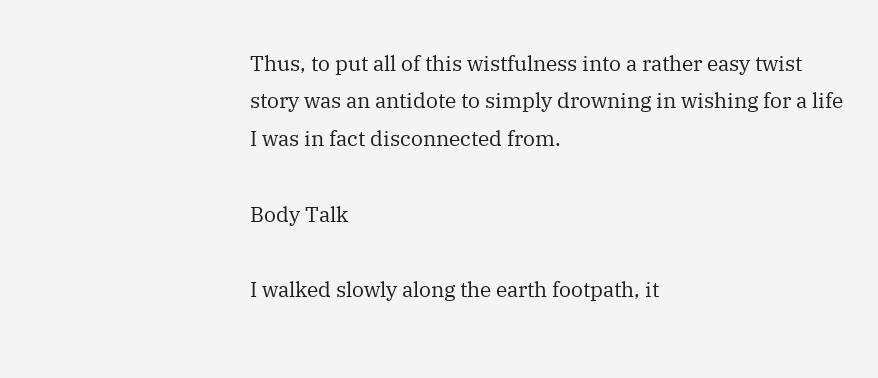Thus, to put all of this wistfulness into a rather easy twist story was an antidote to simply drowning in wishing for a life I was in fact disconnected from.

Body Talk

I walked slowly along the earth footpath, it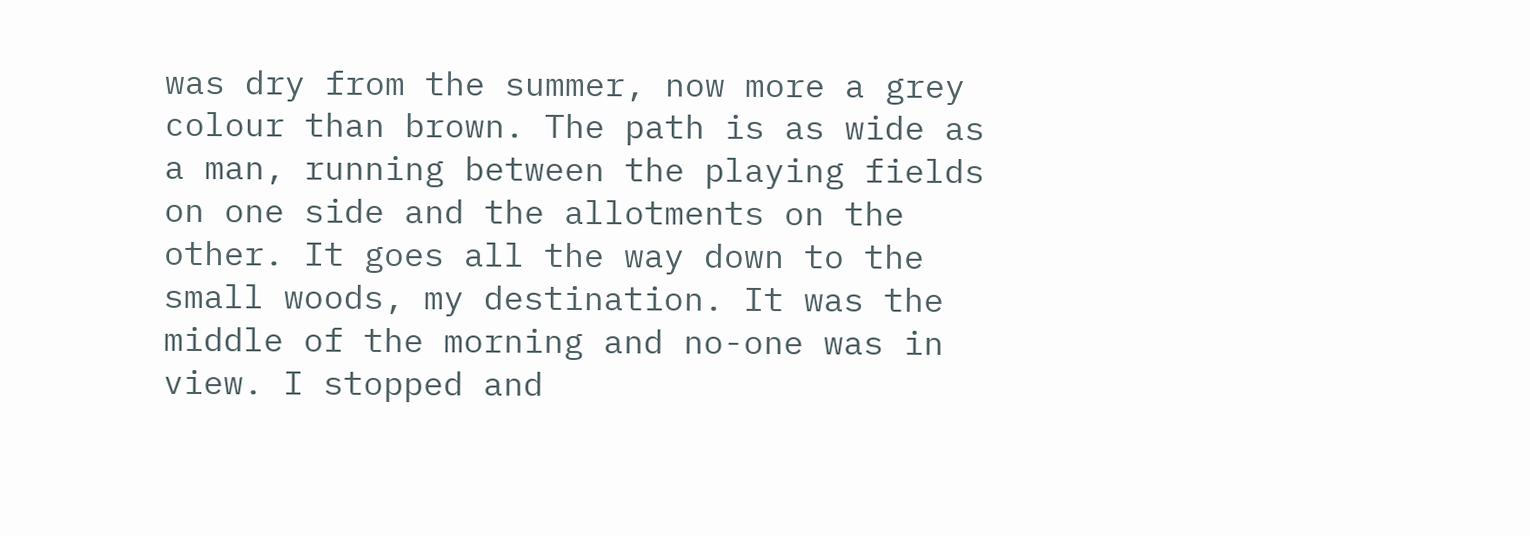was dry from the summer, now more a grey colour than brown. The path is as wide as a man, running between the playing fields on one side and the allotments on the other. It goes all the way down to the small woods, my destination. It was the middle of the morning and no-one was in view. I stopped and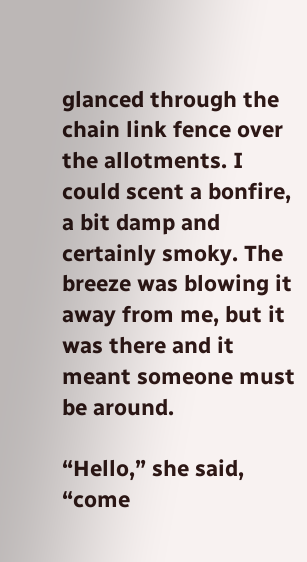glanced through the chain link fence over the allotments. I could scent a bonfire, a bit damp and certainly smoky. The breeze was blowing it away from me, but it was there and it meant someone must be around.

“Hello,” she said, “come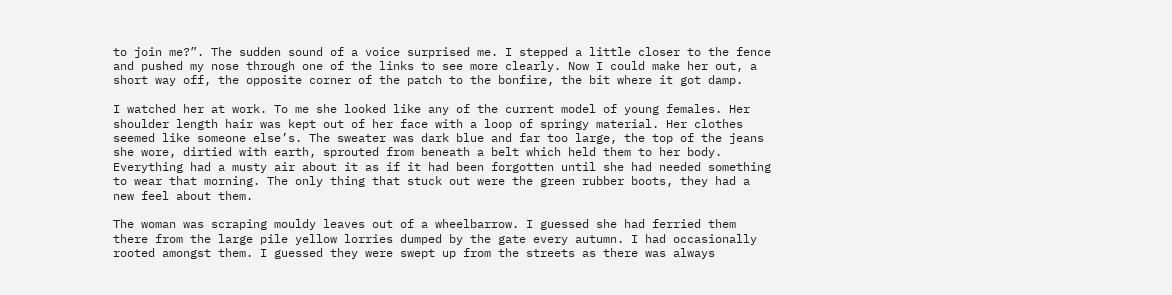to join me?”. The sudden sound of a voice surprised me. I stepped a little closer to the fence and pushed my nose through one of the links to see more clearly. Now I could make her out, a short way off, the opposite corner of the patch to the bonfire, the bit where it got damp.

I watched her at work. To me she looked like any of the current model of young females. Her shoulder length hair was kept out of her face with a loop of springy material. Her clothes seemed like someone else’s. The sweater was dark blue and far too large, the top of the jeans she wore, dirtied with earth, sprouted from beneath a belt which held them to her body. Everything had a musty air about it as if it had been forgotten until she had needed something to wear that morning. The only thing that stuck out were the green rubber boots, they had a new feel about them.

The woman was scraping mouldy leaves out of a wheelbarrow. I guessed she had ferried them there from the large pile yellow lorries dumped by the gate every autumn. I had occasionally rooted amongst them. I guessed they were swept up from the streets as there was always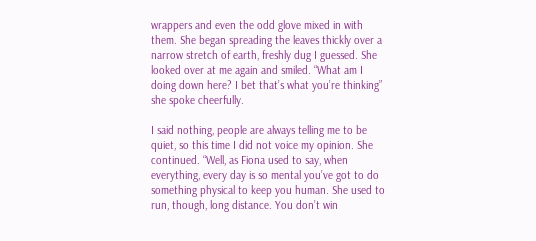wrappers and even the odd glove mixed in with them. She began spreading the leaves thickly over a narrow stretch of earth, freshly dug I guessed. She looked over at me again and smiled. “What am I doing down here? I bet that’s what you’re thinking” she spoke cheerfully.

I said nothing, people are always telling me to be quiet, so this time I did not voice my opinion. She continued. “Well, as Fiona used to say, when everything, every day is so mental you’ve got to do something physical to keep you human. She used to run, though, long distance. You don’t win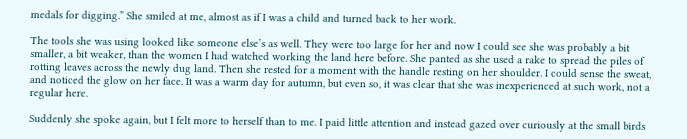medals for digging.” She smiled at me, almost as if I was a child and turned back to her work.

The tools she was using looked like someone else’s as well. They were too large for her and now I could see she was probably a bit smaller, a bit weaker, than the women I had watched working the land here before. She panted as she used a rake to spread the piles of rotting leaves across the newly dug land. Then she rested for a moment with the handle resting on her shoulder. I could sense the sweat, and noticed the glow on her face. It was a warm day for autumn, but even so, it was clear that she was inexperienced at such work, not a regular here.

Suddenly she spoke again, but I felt more to herself than to me. I paid little attention and instead gazed over curiously at the small birds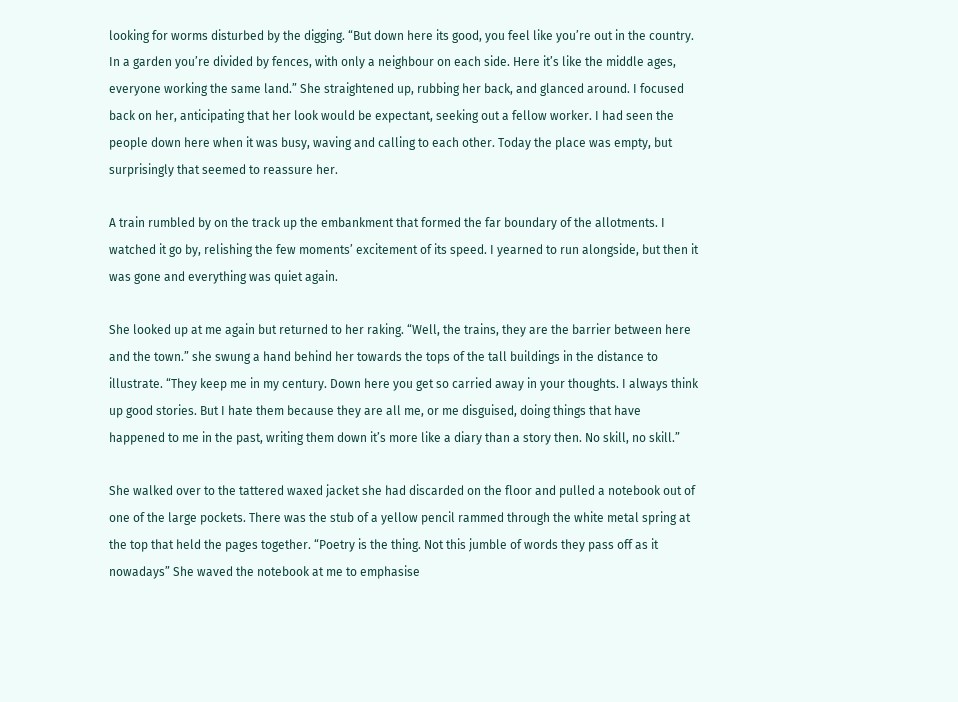looking for worms disturbed by the digging. “But down here its good, you feel like you’re out in the country. In a garden you’re divided by fences, with only a neighbour on each side. Here it’s like the middle ages, everyone working the same land.” She straightened up, rubbing her back, and glanced around. I focused back on her, anticipating that her look would be expectant, seeking out a fellow worker. I had seen the people down here when it was busy, waving and calling to each other. Today the place was empty, but surprisingly that seemed to reassure her.

A train rumbled by on the track up the embankment that formed the far boundary of the allotments. I watched it go by, relishing the few moments’ excitement of its speed. I yearned to run alongside, but then it was gone and everything was quiet again.

She looked up at me again but returned to her raking. “Well, the trains, they are the barrier between here and the town.” she swung a hand behind her towards the tops of the tall buildings in the distance to illustrate. “They keep me in my century. Down here you get so carried away in your thoughts. I always think up good stories. But I hate them because they are all me, or me disguised, doing things that have happened to me in the past, writing them down it’s more like a diary than a story then. No skill, no skill.”

She walked over to the tattered waxed jacket she had discarded on the floor and pulled a notebook out of one of the large pockets. There was the stub of a yellow pencil rammed through the white metal spring at the top that held the pages together. “Poetry is the thing. Not this jumble of words they pass off as it nowadays” She waved the notebook at me to emphasise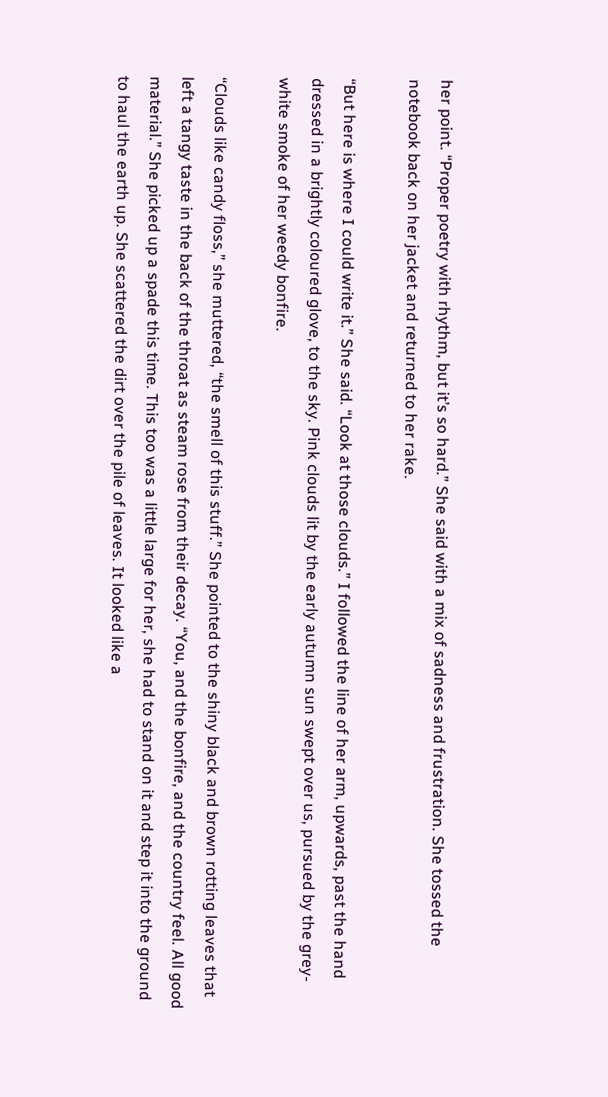her point. “Proper poetry with rhythm, but it’s so hard.” She said with a mix of sadness and frustration. She tossed the notebook back on her jacket and returned to her rake.

“But here is where I could write it.” She said. “Look at those clouds.” I followed the line of her arm, upwards, past the hand dressed in a brightly coloured glove, to the sky. Pink clouds lit by the early autumn sun swept over us, pursued by the grey-white smoke of her weedy bonfire.

“Clouds like candy floss,” she muttered, “the smell of this stuff.” She pointed to the shiny black and brown rotting leaves that left a tangy taste in the back of the throat as steam rose from their decay. “You, and the bonfire, and the country feel. All good material.” She picked up a spade this time. This too was a little large for her, she had to stand on it and step it into the ground to haul the earth up. She scattered the dirt over the pile of leaves. It looked like a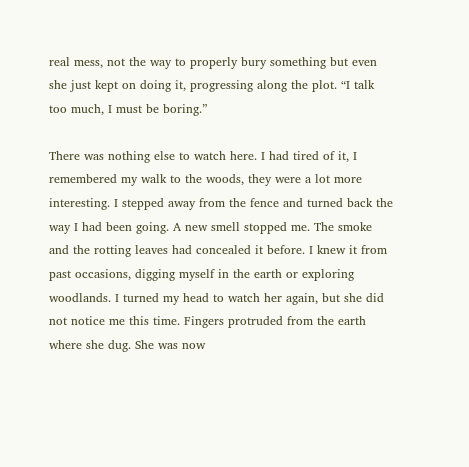real mess, not the way to properly bury something but even she just kept on doing it, progressing along the plot. “I talk too much, I must be boring.”

There was nothing else to watch here. I had tired of it, I remembered my walk to the woods, they were a lot more interesting. I stepped away from the fence and turned back the way I had been going. A new smell stopped me. The smoke and the rotting leaves had concealed it before. I knew it from past occasions, digging myself in the earth or exploring woodlands. I turned my head to watch her again, but she did not notice me this time. Fingers protruded from the earth where she dug. She was now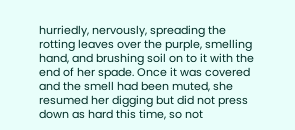hurriedly, nervously, spreading the rotting leaves over the purple, smelling hand, and brushing soil on to it with the end of her spade. Once it was covered and the smell had been muted, she resumed her digging but did not press down as hard this time, so not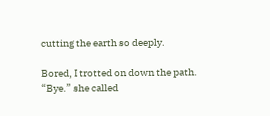cutting the earth so deeply.

Bored, I trotted on down the path. “Bye.” she called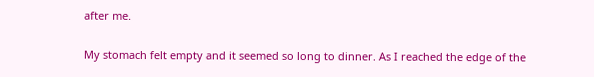after me.

My stomach felt empty and it seemed so long to dinner. As I reached the edge of the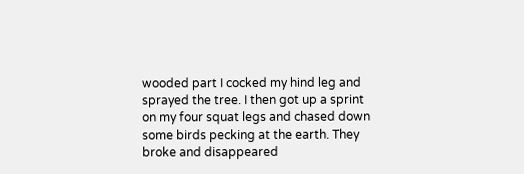wooded part I cocked my hind leg and sprayed the tree. I then got up a sprint on my four squat legs and chased down some birds pecking at the earth. They broke and disappeared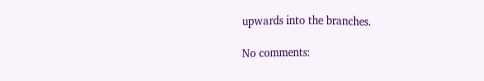upwards into the branches.

No comments: